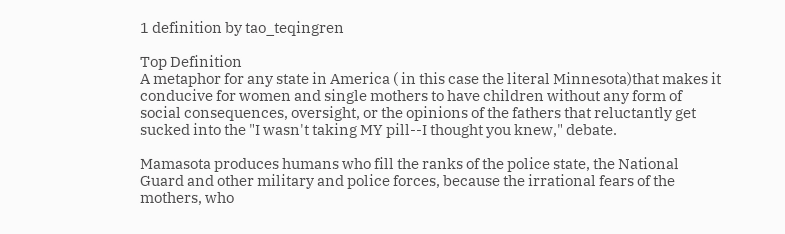1 definition by tao_teqingren

Top Definition
A metaphor for any state in America ( in this case the literal Minnesota)that makes it conducive for women and single mothers to have children without any form of social consequences, oversight, or the opinions of the fathers that reluctantly get sucked into the "I wasn't taking MY pill--I thought you knew," debate.

Mamasota produces humans who fill the ranks of the police state, the National Guard and other military and police forces, because the irrational fears of the mothers, who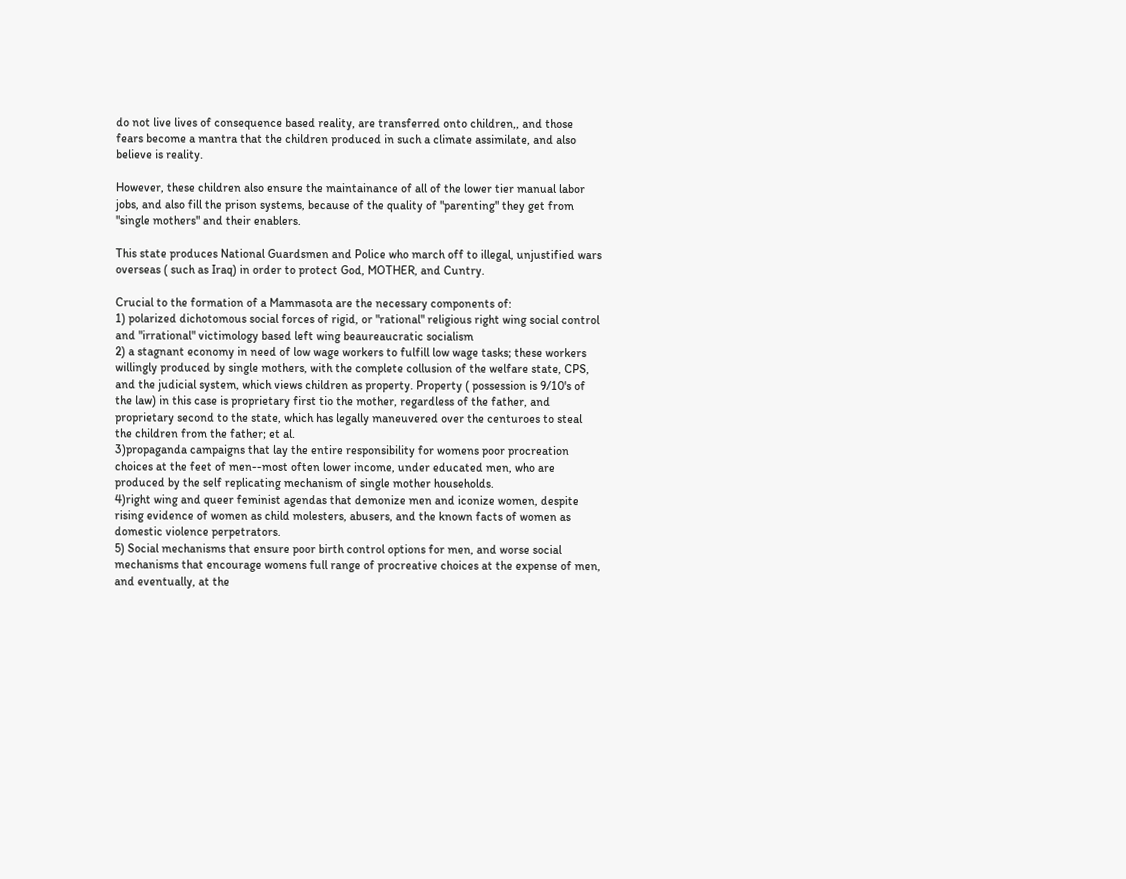do not live lives of consequence based reality, are transferred onto children,, and those fears become a mantra that the children produced in such a climate assimilate, and also believe is reality.

However, these children also ensure the maintainance of all of the lower tier manual labor jobs, and also fill the prison systems, because of the quality of "parenting" they get from "single mothers" and their enablers.

This state produces National Guardsmen and Police who march off to illegal, unjustified wars overseas ( such as Iraq) in order to protect God, MOTHER, and Cuntry.

Crucial to the formation of a Mammasota are the necessary components of:
1) polarized dichotomous social forces of rigid, or "rational" religious right wing social control and "irrational" victimology based left wing beaureaucratic socialism
2) a stagnant economy in need of low wage workers to fulfill low wage tasks; these workers willingly produced by single mothers, with the complete collusion of the welfare state, CPS, and the judicial system, which views children as property. Property ( possession is 9/10's of the law) in this case is proprietary first tio the mother, regardless of the father, and proprietary second to the state, which has legally maneuvered over the centuroes to steal the children from the father; et al.
3)propaganda campaigns that lay the entire responsibility for womens poor procreation choices at the feet of men--most often lower income, under educated men, who are produced by the self replicating mechanism of single mother households.
4)right wing and queer feminist agendas that demonize men and iconize women, despite rising evidence of women as child molesters, abusers, and the known facts of women as domestic violence perpetrators.
5) Social mechanisms that ensure poor birth control options for men, and worse social mechanisms that encourage womens full range of procreative choices at the expense of men, and eventually, at the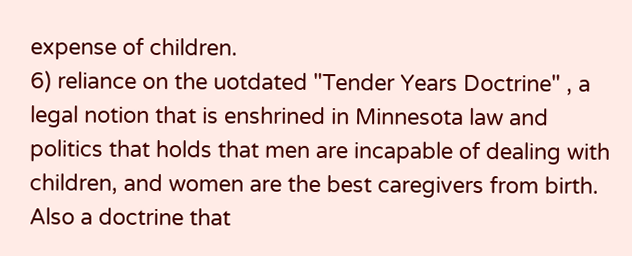expense of children.
6) reliance on the uotdated "Tender Years Doctrine" , a legal notion that is enshrined in Minnesota law and politics that holds that men are incapable of dealing with children, and women are the best caregivers from birth. Also a doctrine that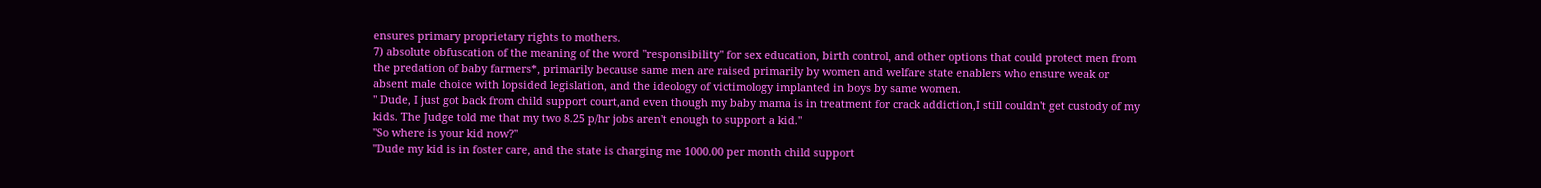ensures primary proprietary rights to mothers.
7) absolute obfuscation of the meaning of the word "responsibility" for sex education, birth control, and other options that could protect men from the predation of baby farmers*, primarily because same men are raised primarily by women and welfare state enablers who ensure weak or absent male choice with lopsided legislation, and the ideology of victimology implanted in boys by same women.
" Dude, I just got back from child support court,and even though my baby mama is in treatment for crack addiction,I still couldn't get custody of my kids. The Judge told me that my two 8.25 p/hr jobs aren't enough to support a kid."
"So where is your kid now?"
"Dude my kid is in foster care, and the state is charging me 1000.00 per month child support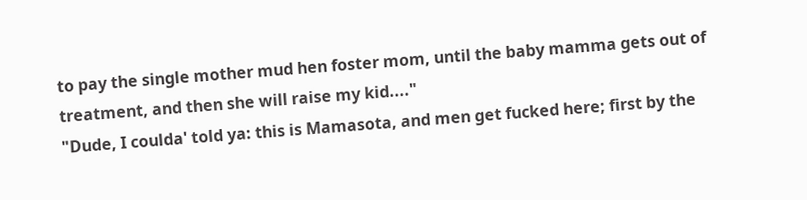to pay the single mother mud hen foster mom, until the baby mamma gets out of treatment, and then she will raise my kid...."
"Dude, I coulda' told ya: this is Mamasota, and men get fucked here; first by the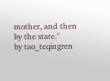mother, and then by the state."
by tao_teqingren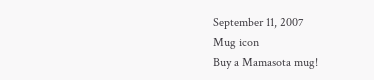September 11, 2007
Mug icon
Buy a Mamasota mug!